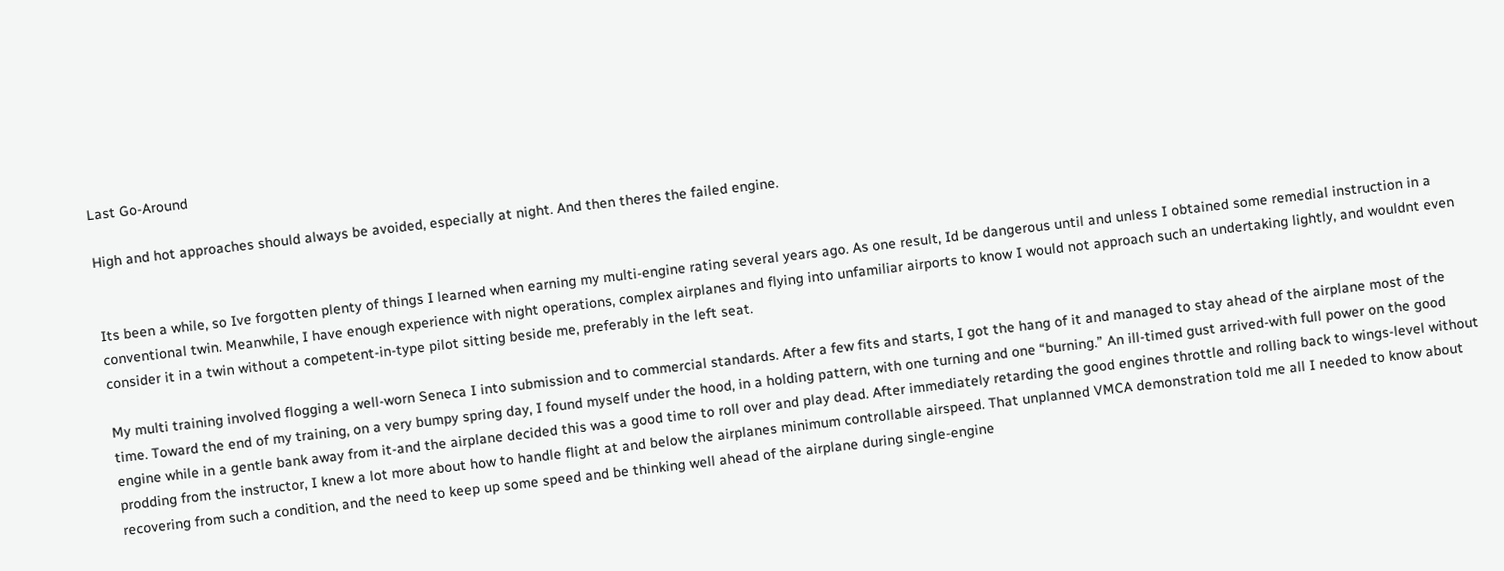Last Go-Around

High and hot approaches should always be avoided, especially at night. And then theres the failed engine.


Its been a while, so Ive forgotten plenty of things I learned when earning my multi-engine rating several years ago. As one result, Id be dangerous until and unless I obtained some remedial instruction in a conventional twin. Meanwhile, I have enough experience with night operations, complex airplanes and flying into unfamiliar airports to know I would not approach such an undertaking lightly, and wouldnt even consider it in a twin without a competent-in-type pilot sitting beside me, preferably in the left seat.

My multi training involved flogging a well-worn Seneca I into submission and to commercial standards. After a few fits and starts, I got the hang of it and managed to stay ahead of the airplane most of the time. Toward the end of my training, on a very bumpy spring day, I found myself under the hood, in a holding pattern, with one turning and one “burning.” An ill-timed gust arrived-with full power on the good engine while in a gentle bank away from it-and the airplane decided this was a good time to roll over and play dead. After immediately retarding the good engines throttle and rolling back to wings-level without prodding from the instructor, I knew a lot more about how to handle flight at and below the airplanes minimum controllable airspeed. That unplanned VMCA demonstration told me all I needed to know about recovering from such a condition, and the need to keep up some speed and be thinking well ahead of the airplane during single-engine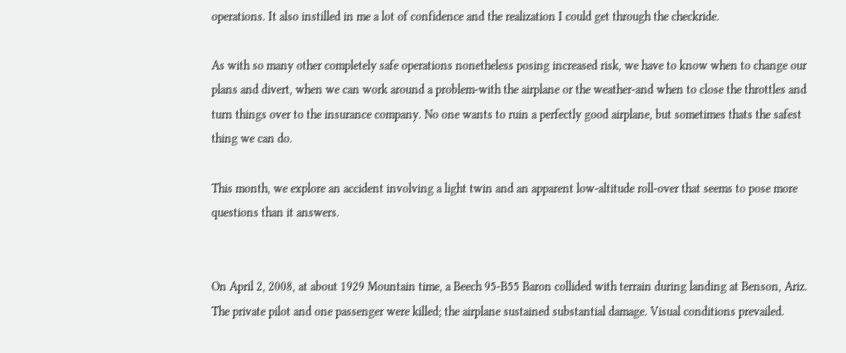operations. It also instilled in me a lot of confidence and the realization I could get through the checkride.

As with so many other completely safe operations nonetheless posing increased risk, we have to know when to change our plans and divert, when we can work around a problem-with the airplane or the weather-and when to close the throttles and turn things over to the insurance company. No one wants to ruin a perfectly good airplane, but sometimes thats the safest thing we can do.

This month, we explore an accident involving a light twin and an apparent low-altitude roll-over that seems to pose more questions than it answers.


On April 2, 2008, at about 1929 Mountain time, a Beech 95-B55 Baron collided with terrain during landing at Benson, Ariz. The private pilot and one passenger were killed; the airplane sustained substantial damage. Visual conditions prevailed.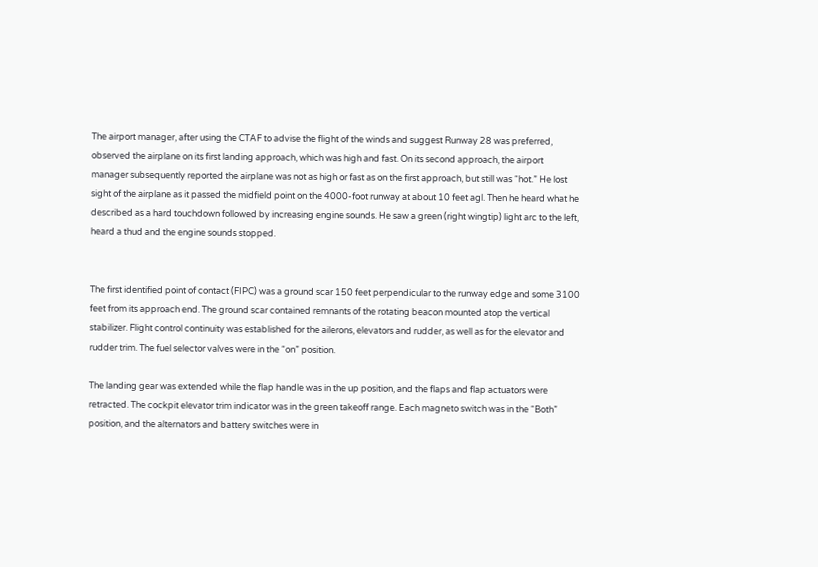The airport manager, after using the CTAF to advise the flight of the winds and suggest Runway 28 was preferred, observed the airplane on its first landing approach, which was high and fast. On its second approach, the airport manager subsequently reported the airplane was not as high or fast as on the first approach, but still was “hot.” He lost sight of the airplane as it passed the midfield point on the 4000-foot runway at about 10 feet agl. Then he heard what he described as a hard touchdown followed by increasing engine sounds. He saw a green (right wingtip) light arc to the left, heard a thud and the engine sounds stopped.


The first identified point of contact (FIPC) was a ground scar 150 feet perpendicular to the runway edge and some 3100 feet from its approach end. The ground scar contained remnants of the rotating beacon mounted atop the vertical stabilizer. Flight control continuity was established for the ailerons, elevators and rudder, as well as for the elevator and rudder trim. The fuel selector valves were in the “on” position.

The landing gear was extended while the flap handle was in the up position, and the flaps and flap actuators were retracted. The cockpit elevator trim indicator was in the green takeoff range. Each magneto switch was in the “Both” position, and the alternators and battery switches were in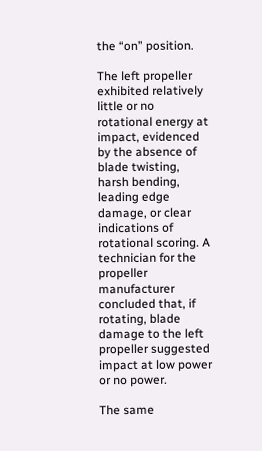the “on” position.

The left propeller exhibited relatively little or no rotational energy at impact, evidenced by the absence of blade twisting, harsh bending, leading edge damage, or clear indications of rotational scoring. A technician for the propeller manufacturer concluded that, if rotating, blade damage to the left propeller suggested impact at low power or no power.

The same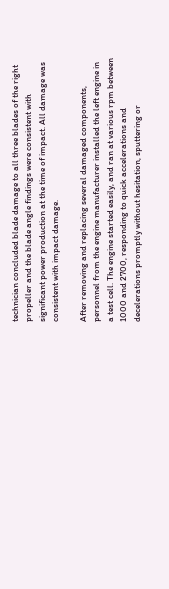technician concluded blade damage to all three blades of the right propeller and the blade angle findings were consistent with significant power production at the time of impact. All damage was consistent with impact damage.

After removing and replacing several damaged components, personnel from the engine manufacturer installed the left engine in a test cell. The engine started easily, and ran at various rpm between 1000 and 2700, responding to quick accelerations and decelerations promptly without hesitation, sputtering or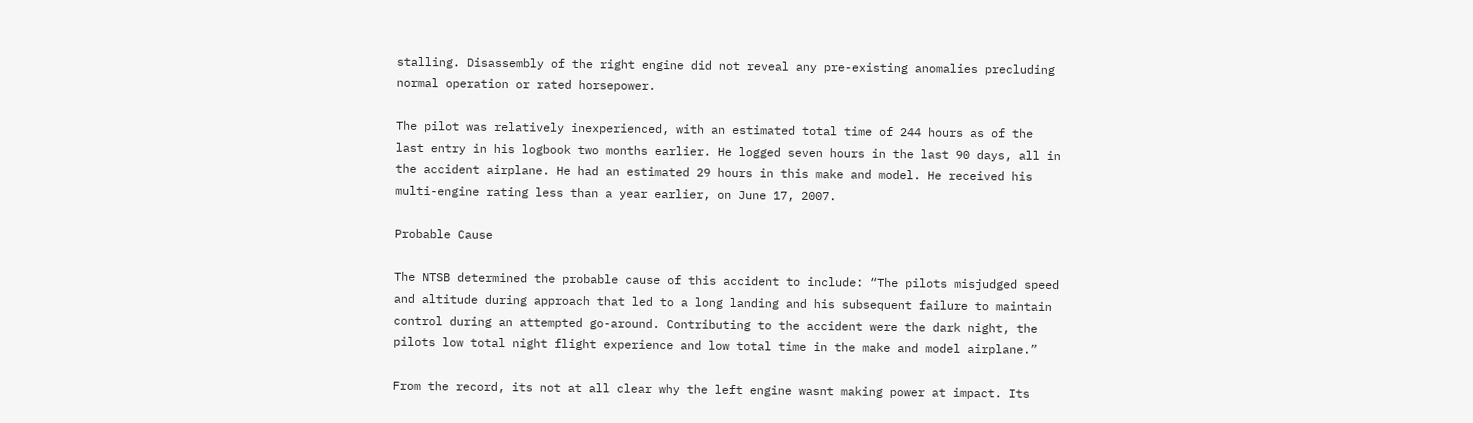stalling. Disassembly of the right engine did not reveal any pre-existing anomalies precluding normal operation or rated horsepower.

The pilot was relatively inexperienced, with an estimated total time of 244 hours as of the last entry in his logbook two months earlier. He logged seven hours in the last 90 days, all in the accident airplane. He had an estimated 29 hours in this make and model. He received his multi-engine rating less than a year earlier, on June 17, 2007.

Probable Cause

The NTSB determined the probable cause of this accident to include: “The pilots misjudged speed and altitude during approach that led to a long landing and his subsequent failure to maintain control during an attempted go-around. Contributing to the accident were the dark night, the pilots low total night flight experience and low total time in the make and model airplane.”

From the record, its not at all clear why the left engine wasnt making power at impact. Its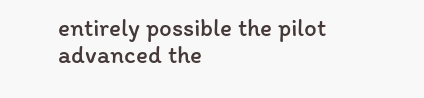entirely possible the pilot advanced the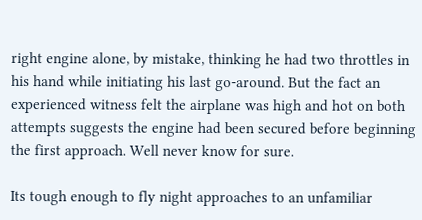right engine alone, by mistake, thinking he had two throttles in his hand while initiating his last go-around. But the fact an experienced witness felt the airplane was high and hot on both attempts suggests the engine had been secured before beginning the first approach. Well never know for sure.

Its tough enough to fly night approaches to an unfamiliar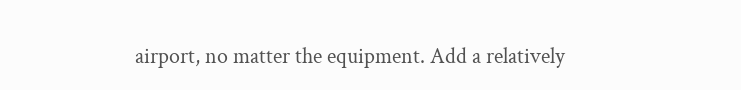airport, no matter the equipment. Add a relatively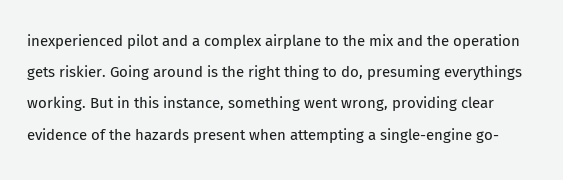inexperienced pilot and a complex airplane to the mix and the operation gets riskier. Going around is the right thing to do, presuming everythings working. But in this instance, something went wrong, providing clear evidence of the hazards present when attempting a single-engine go-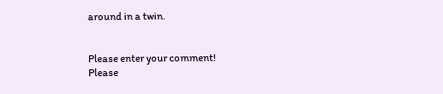around in a twin.


Please enter your comment!
Please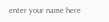enter your name here